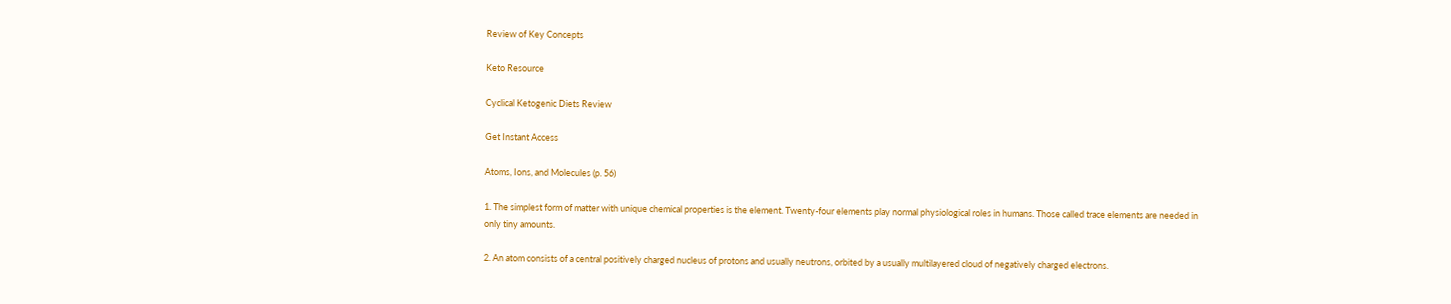Review of Key Concepts

Keto Resource

Cyclical Ketogenic Diets Review

Get Instant Access

Atoms, Ions, and Molecules (p. 56)

1. The simplest form of matter with unique chemical properties is the element. Twenty-four elements play normal physiological roles in humans. Those called trace elements are needed in only tiny amounts.

2. An atom consists of a central positively charged nucleus of protons and usually neutrons, orbited by a usually multilayered cloud of negatively charged electrons.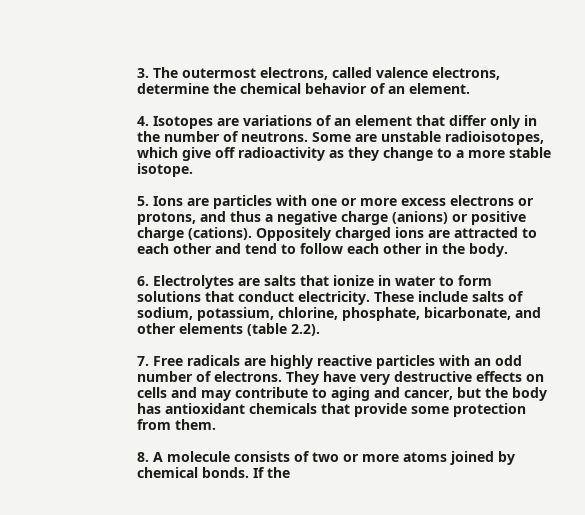3. The outermost electrons, called valence electrons, determine the chemical behavior of an element.

4. Isotopes are variations of an element that differ only in the number of neutrons. Some are unstable radioisotopes, which give off radioactivity as they change to a more stable isotope.

5. Ions are particles with one or more excess electrons or protons, and thus a negative charge (anions) or positive charge (cations). Oppositely charged ions are attracted to each other and tend to follow each other in the body.

6. Electrolytes are salts that ionize in water to form solutions that conduct electricity. These include salts of sodium, potassium, chlorine, phosphate, bicarbonate, and other elements (table 2.2).

7. Free radicals are highly reactive particles with an odd number of electrons. They have very destructive effects on cells and may contribute to aging and cancer, but the body has antioxidant chemicals that provide some protection from them.

8. A molecule consists of two or more atoms joined by chemical bonds. If the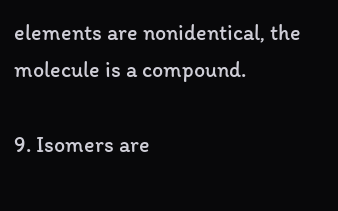elements are nonidentical, the molecule is a compound.

9. Isomers are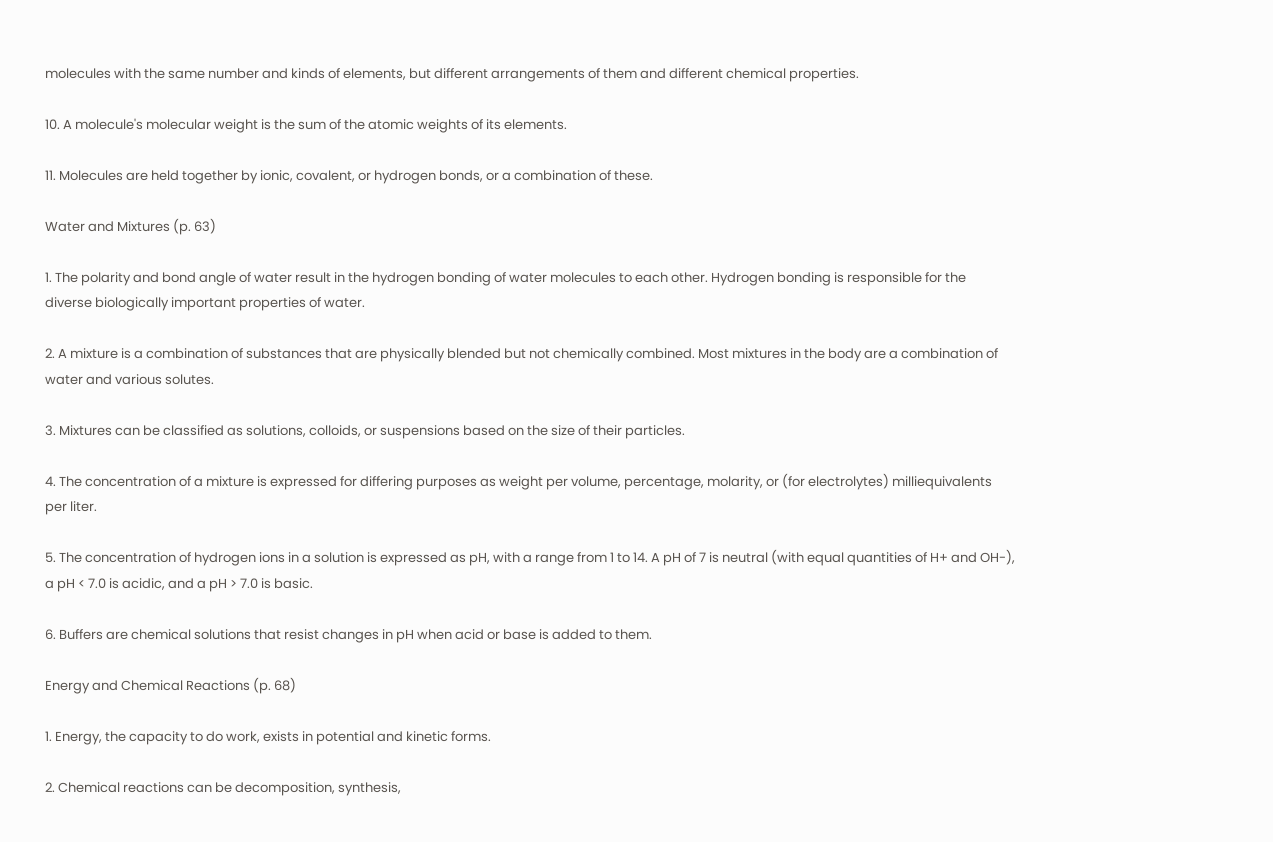molecules with the same number and kinds of elements, but different arrangements of them and different chemical properties.

10. A molecule's molecular weight is the sum of the atomic weights of its elements.

11. Molecules are held together by ionic, covalent, or hydrogen bonds, or a combination of these.

Water and Mixtures (p. 63)

1. The polarity and bond angle of water result in the hydrogen bonding of water molecules to each other. Hydrogen bonding is responsible for the diverse biologically important properties of water.

2. A mixture is a combination of substances that are physically blended but not chemically combined. Most mixtures in the body are a combination of water and various solutes.

3. Mixtures can be classified as solutions, colloids, or suspensions based on the size of their particles.

4. The concentration of a mixture is expressed for differing purposes as weight per volume, percentage, molarity, or (for electrolytes) milliequivalents per liter.

5. The concentration of hydrogen ions in a solution is expressed as pH, with a range from 1 to 14. A pH of 7 is neutral (with equal quantities of H+ and OH-), a pH < 7.0 is acidic, and a pH > 7.0 is basic.

6. Buffers are chemical solutions that resist changes in pH when acid or base is added to them.

Energy and Chemical Reactions (p. 68)

1. Energy, the capacity to do work, exists in potential and kinetic forms.

2. Chemical reactions can be decomposition, synthesis,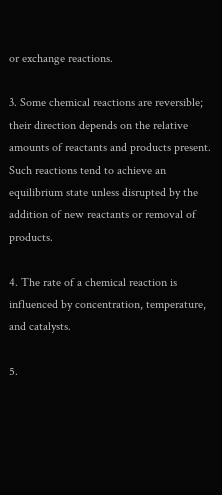or exchange reactions.

3. Some chemical reactions are reversible; their direction depends on the relative amounts of reactants and products present. Such reactions tend to achieve an equilibrium state unless disrupted by the addition of new reactants or removal of products.

4. The rate of a chemical reaction is influenced by concentration, temperature, and catalysts.

5.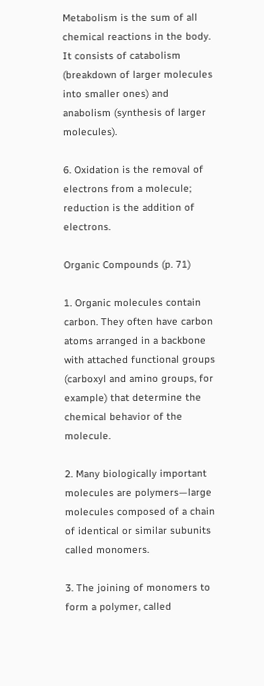Metabolism is the sum of all chemical reactions in the body. It consists of catabolism (breakdown of larger molecules into smaller ones) and anabolism (synthesis of larger molecules).

6. Oxidation is the removal of electrons from a molecule; reduction is the addition of electrons.

Organic Compounds (p. 71)

1. Organic molecules contain carbon. They often have carbon atoms arranged in a backbone with attached functional groups (carboxyl and amino groups, for example) that determine the chemical behavior of the molecule.

2. Many biologically important molecules are polymers—large molecules composed of a chain of identical or similar subunits called monomers.

3. The joining of monomers to form a polymer, called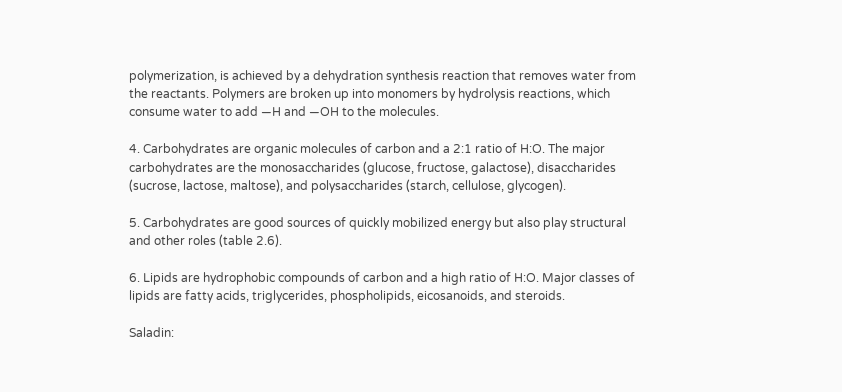polymerization, is achieved by a dehydration synthesis reaction that removes water from the reactants. Polymers are broken up into monomers by hydrolysis reactions, which consume water to add —H and —OH to the molecules.

4. Carbohydrates are organic molecules of carbon and a 2:1 ratio of H:O. The major carbohydrates are the monosaccharides (glucose, fructose, galactose), disaccharides (sucrose, lactose, maltose), and polysaccharides (starch, cellulose, glycogen).

5. Carbohydrates are good sources of quickly mobilized energy but also play structural and other roles (table 2.6).

6. Lipids are hydrophobic compounds of carbon and a high ratio of H:O. Major classes of lipids are fatty acids, triglycerides, phospholipids, eicosanoids, and steroids.

Saladin: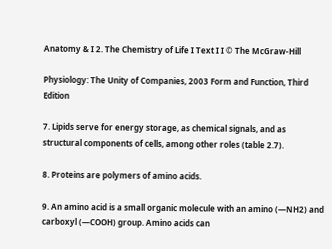Anatomy & I 2. The Chemistry of Life I Text I I © The McGraw-Hill

Physiology: The Unity of Companies, 2003 Form and Function, Third Edition

7. Lipids serve for energy storage, as chemical signals, and as structural components of cells, among other roles (table 2.7).

8. Proteins are polymers of amino acids.

9. An amino acid is a small organic molecule with an amino (—NH2) and carboxyl (—COOH) group. Amino acids can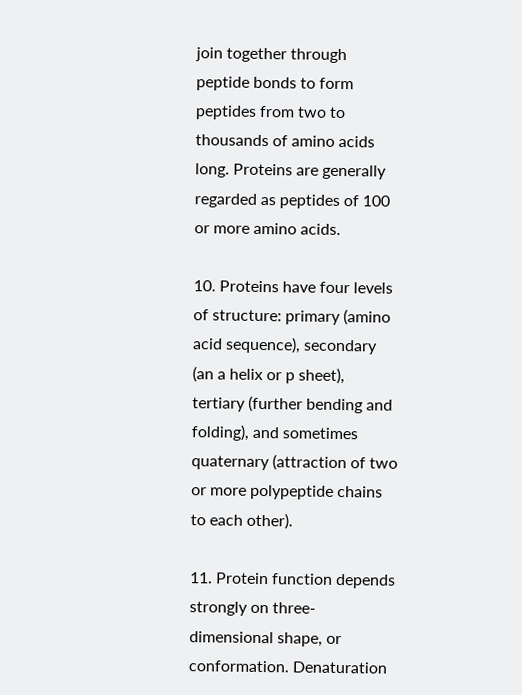join together through peptide bonds to form peptides from two to thousands of amino acids long. Proteins are generally regarded as peptides of 100 or more amino acids.

10. Proteins have four levels of structure: primary (amino acid sequence), secondary (an a helix or p sheet), tertiary (further bending and folding), and sometimes quaternary (attraction of two or more polypeptide chains to each other).

11. Protein function depends strongly on three-dimensional shape, or conformation. Denaturation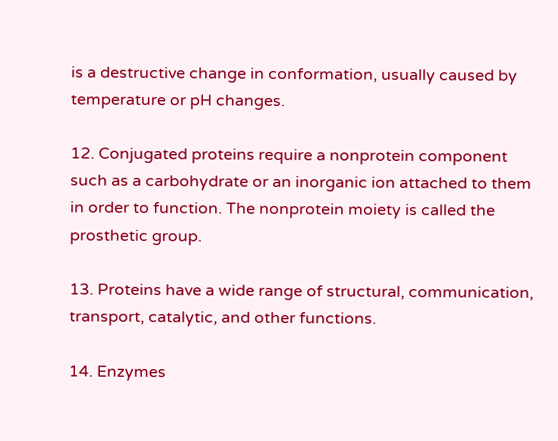is a destructive change in conformation, usually caused by temperature or pH changes.

12. Conjugated proteins require a nonprotein component such as a carbohydrate or an inorganic ion attached to them in order to function. The nonprotein moiety is called the prosthetic group.

13. Proteins have a wide range of structural, communication, transport, catalytic, and other functions.

14. Enzymes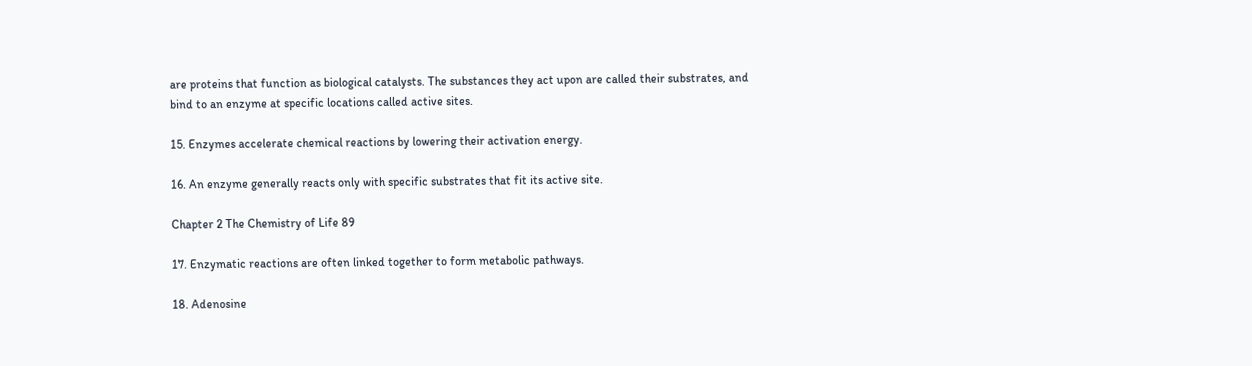are proteins that function as biological catalysts. The substances they act upon are called their substrates, and bind to an enzyme at specific locations called active sites.

15. Enzymes accelerate chemical reactions by lowering their activation energy.

16. An enzyme generally reacts only with specific substrates that fit its active site.

Chapter 2 The Chemistry of Life 89

17. Enzymatic reactions are often linked together to form metabolic pathways.

18. Adenosine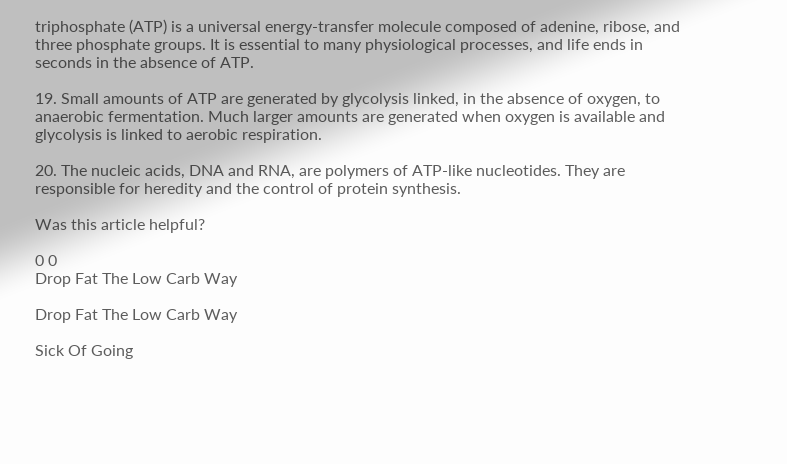triphosphate (ATP) is a universal energy-transfer molecule composed of adenine, ribose, and three phosphate groups. It is essential to many physiological processes, and life ends in seconds in the absence of ATP.

19. Small amounts of ATP are generated by glycolysis linked, in the absence of oxygen, to anaerobic fermentation. Much larger amounts are generated when oxygen is available and glycolysis is linked to aerobic respiration.

20. The nucleic acids, DNA and RNA, are polymers of ATP-like nucleotides. They are responsible for heredity and the control of protein synthesis.

Was this article helpful?

0 0
Drop Fat The Low Carb Way

Drop Fat The Low Carb Way

Sick Of Going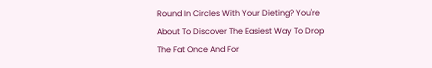Round In Circles With Your Dieting? You're About To Discover The Easiest Way To Drop The Fat Once And For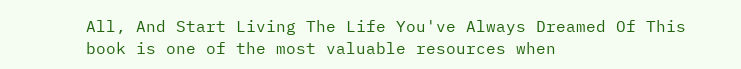All, And Start Living The Life You've Always Dreamed Of This book is one of the most valuable resources when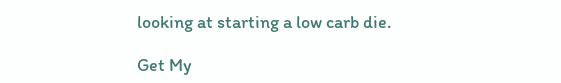looking at starting a low carb die.

Get My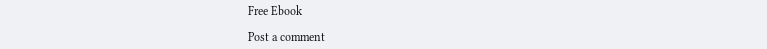Free Ebook

Post a comment